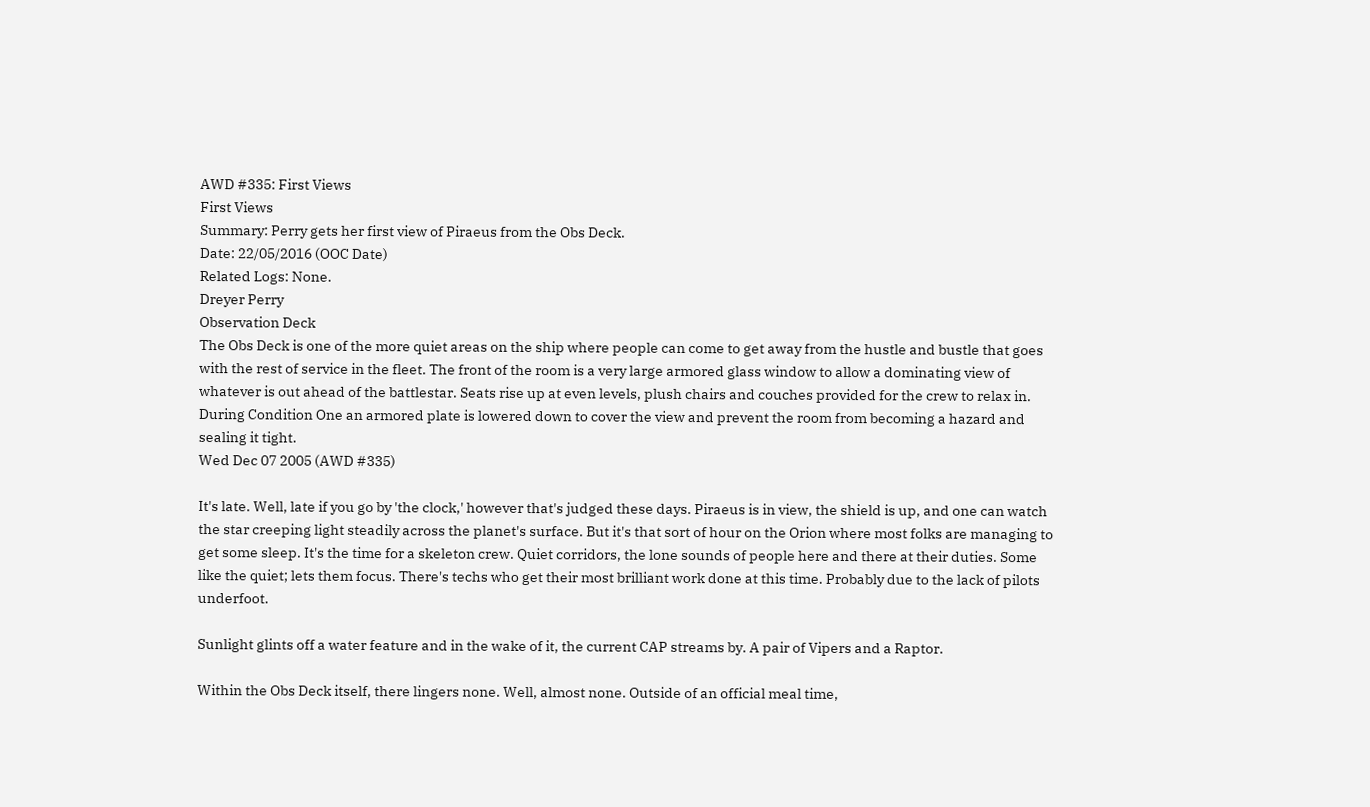AWD #335: First Views
First Views
Summary: Perry gets her first view of Piraeus from the Obs Deck.
Date: 22/05/2016 (OOC Date)
Related Logs: None.
Dreyer Perry
Observation Deck
The Obs Deck is one of the more quiet areas on the ship where people can come to get away from the hustle and bustle that goes with the rest of service in the fleet. The front of the room is a very large armored glass window to allow a dominating view of whatever is out ahead of the battlestar. Seats rise up at even levels, plush chairs and couches provided for the crew to relax in. During Condition One an armored plate is lowered down to cover the view and prevent the room from becoming a hazard and sealing it tight.
Wed Dec 07 2005 (AWD #335)

It's late. Well, late if you go by 'the clock,' however that's judged these days. Piraeus is in view, the shield is up, and one can watch the star creeping light steadily across the planet's surface. But it's that sort of hour on the Orion where most folks are managing to get some sleep. It's the time for a skeleton crew. Quiet corridors, the lone sounds of people here and there at their duties. Some like the quiet; lets them focus. There's techs who get their most brilliant work done at this time. Probably due to the lack of pilots underfoot.

Sunlight glints off a water feature and in the wake of it, the current CAP streams by. A pair of Vipers and a Raptor.

Within the Obs Deck itself, there lingers none. Well, almost none. Outside of an official meal time,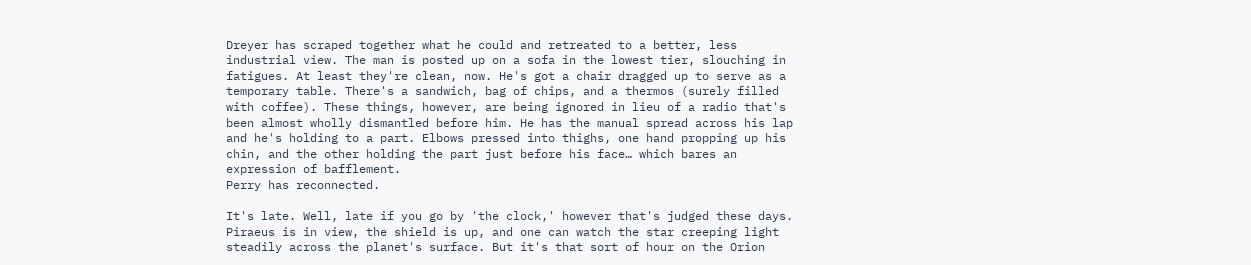Dreyer has scraped together what he could and retreated to a better, less industrial view. The man is posted up on a sofa in the lowest tier, slouching in fatigues. At least they're clean, now. He's got a chair dragged up to serve as a temporary table. There's a sandwich, bag of chips, and a thermos (surely filled with coffee). These things, however, are being ignored in lieu of a radio that's been almost wholly dismantled before him. He has the manual spread across his lap and he's holding to a part. Elbows pressed into thighs, one hand propping up his chin, and the other holding the part just before his face… which bares an expression of bafflement.
Perry has reconnected.

It's late. Well, late if you go by 'the clock,' however that's judged these days. Piraeus is in view, the shield is up, and one can watch the star creeping light steadily across the planet's surface. But it's that sort of hour on the Orion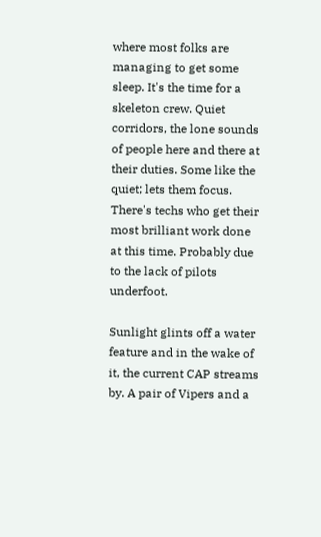where most folks are managing to get some sleep. It's the time for a skeleton crew. Quiet corridors, the lone sounds of people here and there at their duties. Some like the quiet; lets them focus. There's techs who get their most brilliant work done at this time. Probably due to the lack of pilots underfoot.

Sunlight glints off a water feature and in the wake of it, the current CAP streams by. A pair of Vipers and a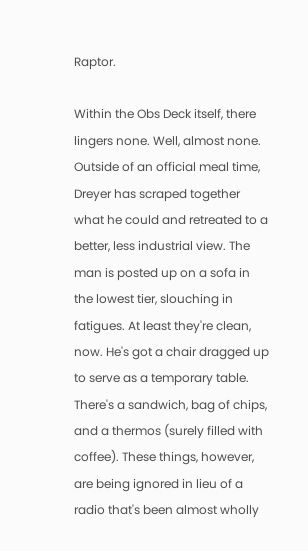Raptor.

Within the Obs Deck itself, there lingers none. Well, almost none. Outside of an official meal time, Dreyer has scraped together what he could and retreated to a better, less industrial view. The man is posted up on a sofa in the lowest tier, slouching in fatigues. At least they're clean, now. He's got a chair dragged up to serve as a temporary table. There's a sandwich, bag of chips, and a thermos (surely filled with coffee). These things, however, are being ignored in lieu of a radio that's been almost wholly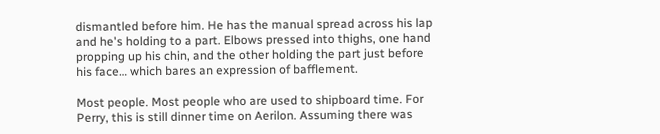dismantled before him. He has the manual spread across his lap and he's holding to a part. Elbows pressed into thighs, one hand propping up his chin, and the other holding the part just before his face… which bares an expression of bafflement.

Most people. Most people who are used to shipboard time. For Perry, this is still dinner time on Aerilon. Assuming there was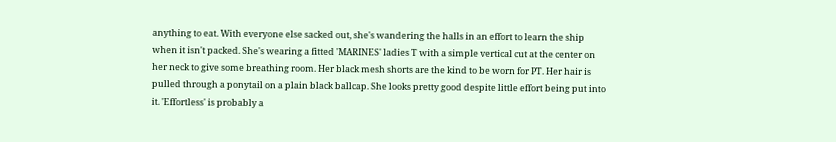anything to eat. With everyone else sacked out, she's wandering the halls in an effort to learn the ship when it isn't packed. She's wearing a fitted 'MARINES' ladies T with a simple vertical cut at the center on her neck to give some breathing room. Her black mesh shorts are the kind to be worn for PT. Her hair is pulled through a ponytail on a plain black ballcap. She looks pretty good despite little effort being put into it. 'Effortless' is probably a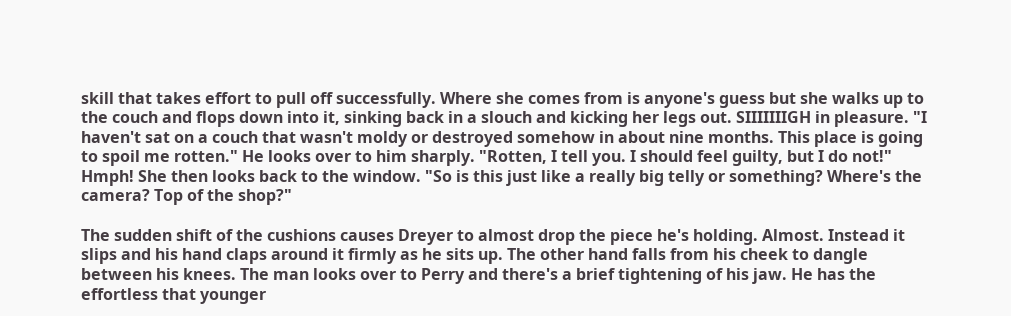skill that takes effort to pull off successfully. Where she comes from is anyone's guess but she walks up to the couch and flops down into it, sinking back in a slouch and kicking her legs out. SIIIIIIIGH in pleasure. "I haven't sat on a couch that wasn't moldy or destroyed somehow in about nine months. This place is going to spoil me rotten." He looks over to him sharply. "Rotten, I tell you. I should feel guilty, but I do not!" Hmph! She then looks back to the window. "So is this just like a really big telly or something? Where's the camera? Top of the shop?"

The sudden shift of the cushions causes Dreyer to almost drop the piece he's holding. Almost. Instead it slips and his hand claps around it firmly as he sits up. The other hand falls from his cheek to dangle between his knees. The man looks over to Perry and there's a brief tightening of his jaw. He has the effortless that younger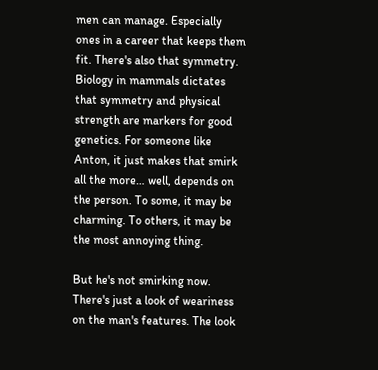men can manage. Especially ones in a career that keeps them fit. There's also that symmetry. Biology in mammals dictates that symmetry and physical strength are markers for good genetics. For someone like Anton, it just makes that smirk all the more… well, depends on the person. To some, it may be charming. To others, it may be the most annoying thing.

But he's not smirking now. There's just a look of weariness on the man's features. The look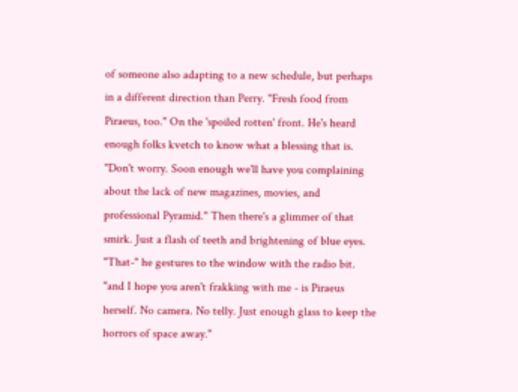of someone also adapting to a new schedule, but perhaps in a different direction than Perry. "Fresh food from Piraeus, too." On the 'spoiled rotten' front. He's heard enough folks kvetch to know what a blessing that is. "Don't worry. Soon enough we'll have you complaining about the lack of new magazines, movies, and professional Pyramid." Then there's a glimmer of that smirk. Just a flash of teeth and brightening of blue eyes. "That-" he gestures to the window with the radio bit. "and I hope you aren't frakking with me - is Piraeus herself. No camera. No telly. Just enough glass to keep the horrors of space away."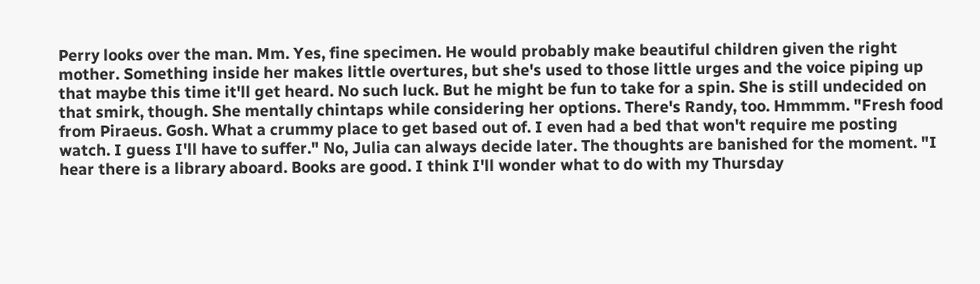Perry looks over the man. Mm. Yes, fine specimen. He would probably make beautiful children given the right mother. Something inside her makes little overtures, but she's used to those little urges and the voice piping up that maybe this time it'll get heard. No such luck. But he might be fun to take for a spin. She is still undecided on that smirk, though. She mentally chintaps while considering her options. There's Randy, too. Hmmmm. "Fresh food from Piraeus. Gosh. What a crummy place to get based out of. I even had a bed that won't require me posting watch. I guess I'll have to suffer." No, Julia can always decide later. The thoughts are banished for the moment. "I hear there is a library aboard. Books are good. I think I'll wonder what to do with my Thursday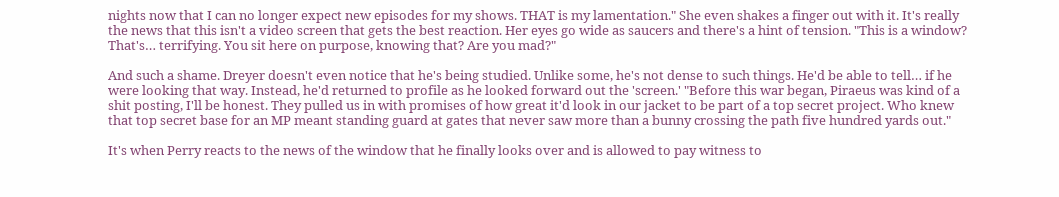nights now that I can no longer expect new episodes for my shows. THAT is my lamentation." She even shakes a finger out with it. It's really the news that this isn't a video screen that gets the best reaction. Her eyes go wide as saucers and there's a hint of tension. "This is a window? That's… terrifying. You sit here on purpose, knowing that? Are you mad?"

And such a shame. Dreyer doesn't even notice that he's being studied. Unlike some, he's not dense to such things. He'd be able to tell… if he were looking that way. Instead, he'd returned to profile as he looked forward out the 'screen.' "Before this war began, Piraeus was kind of a shit posting, I'll be honest. They pulled us in with promises of how great it'd look in our jacket to be part of a top secret project. Who knew that top secret base for an MP meant standing guard at gates that never saw more than a bunny crossing the path five hundred yards out."

It's when Perry reacts to the news of the window that he finally looks over and is allowed to pay witness to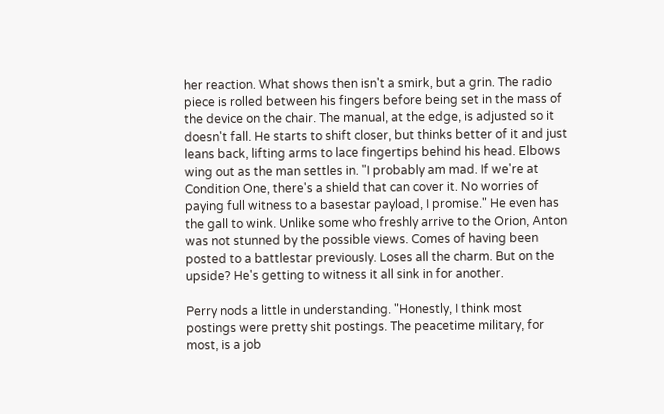her reaction. What shows then isn't a smirk, but a grin. The radio piece is rolled between his fingers before being set in the mass of the device on the chair. The manual, at the edge, is adjusted so it doesn't fall. He starts to shift closer, but thinks better of it and just leans back, lifting arms to lace fingertips behind his head. Elbows wing out as the man settles in. "I probably am mad. If we're at Condition One, there's a shield that can cover it. No worries of paying full witness to a basestar payload, I promise." He even has the gall to wink. Unlike some who freshly arrive to the Orion, Anton was not stunned by the possible views. Comes of having been posted to a battlestar previously. Loses all the charm. But on the upside? He's getting to witness it all sink in for another.

Perry nods a little in understanding. "Honestly, I think most postings were pretty shit postings. The peacetime military, for most, is a job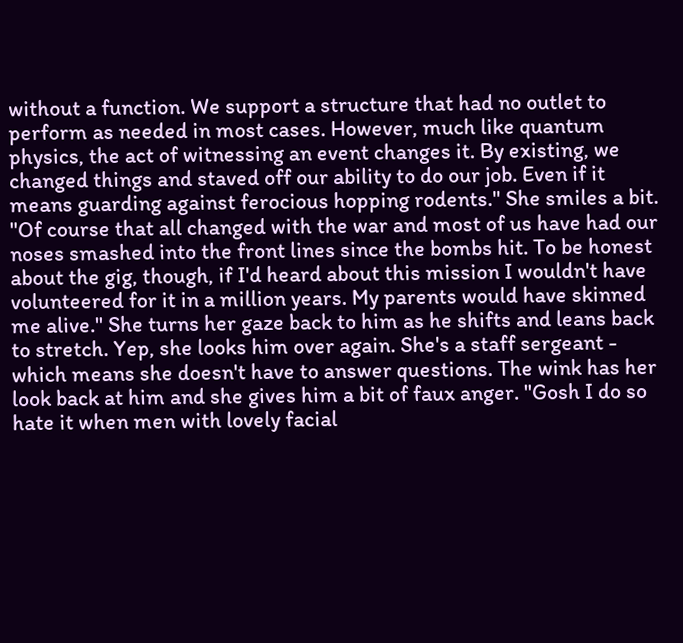without a function. We support a structure that had no outlet to perform as needed in most cases. However, much like quantum physics, the act of witnessing an event changes it. By existing, we changed things and staved off our ability to do our job. Even if it means guarding against ferocious hopping rodents." She smiles a bit. "Of course that all changed with the war and most of us have had our noses smashed into the front lines since the bombs hit. To be honest about the gig, though, if I'd heard about this mission I wouldn't have volunteered for it in a million years. My parents would have skinned me alive." She turns her gaze back to him as he shifts and leans back to stretch. Yep, she looks him over again. She's a staff sergeant - which means she doesn't have to answer questions. The wink has her look back at him and she gives him a bit of faux anger. "Gosh I do so hate it when men with lovely facial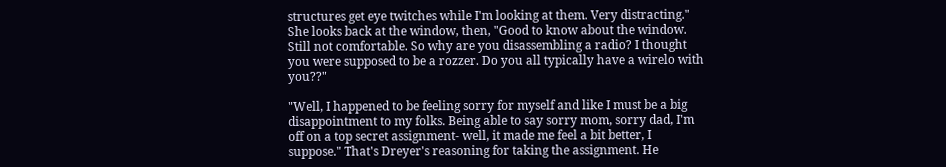structures get eye twitches while I'm looking at them. Very distracting." She looks back at the window, then, "Good to know about the window. Still not comfortable. So why are you disassembling a radio? I thought you were supposed to be a rozzer. Do you all typically have a wirelo with you??"

"Well, I happened to be feeling sorry for myself and like I must be a big disappointment to my folks. Being able to say sorry mom, sorry dad, I'm off on a top secret assignment- well, it made me feel a bit better, I suppose." That's Dreyer's reasoning for taking the assignment. He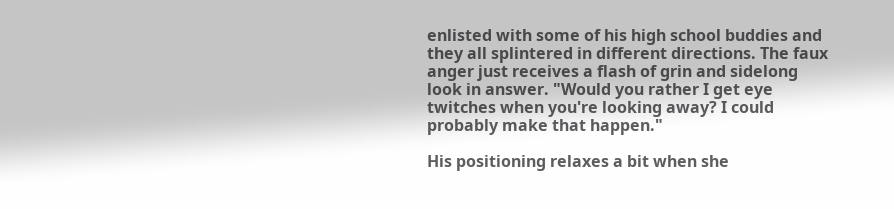enlisted with some of his high school buddies and they all splintered in different directions. The faux anger just receives a flash of grin and sidelong look in answer. "Would you rather I get eye twitches when you're looking away? I could probably make that happen."

His positioning relaxes a bit when she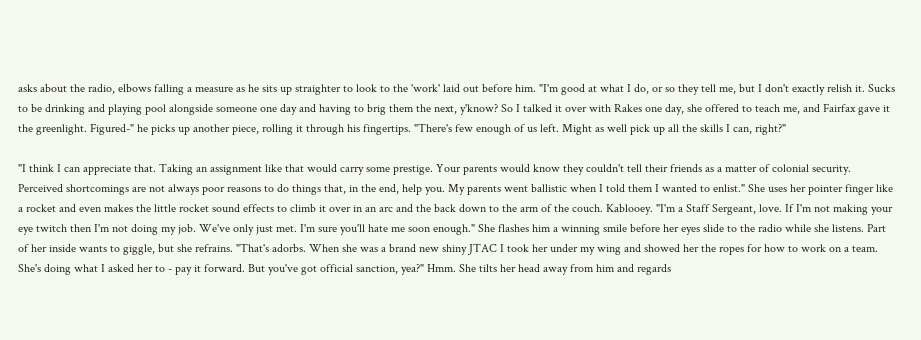asks about the radio, elbows falling a measure as he sits up straighter to look to the 'work' laid out before him. "I'm good at what I do, or so they tell me, but I don't exactly relish it. Sucks to be drinking and playing pool alongside someone one day and having to brig them the next, y'know? So I talked it over with Rakes one day, she offered to teach me, and Fairfax gave it the greenlight. Figured-" he picks up another piece, rolling it through his fingertips. "There's few enough of us left. Might as well pick up all the skills I can, right?"

"I think I can appreciate that. Taking an assignment like that would carry some prestige. Your parents would know they couldn't tell their friends as a matter of colonial security. Perceived shortcomings are not always poor reasons to do things that, in the end, help you. My parents went ballistic when I told them I wanted to enlist." She uses her pointer finger like a rocket and even makes the little rocket sound effects to climb it over in an arc and the back down to the arm of the couch. Kablooey. "I'm a Staff Sergeant, love. If I'm not making your eye twitch then I'm not doing my job. We've only just met. I'm sure you'll hate me soon enough." She flashes him a winning smile before her eyes slide to the radio while she listens. Part of her inside wants to giggle, but she refrains. "That's adorbs. When she was a brand new shiny JTAC I took her under my wing and showed her the ropes for how to work on a team. She's doing what I asked her to - pay it forward. But you've got official sanction, yea?" Hmm. She tilts her head away from him and regards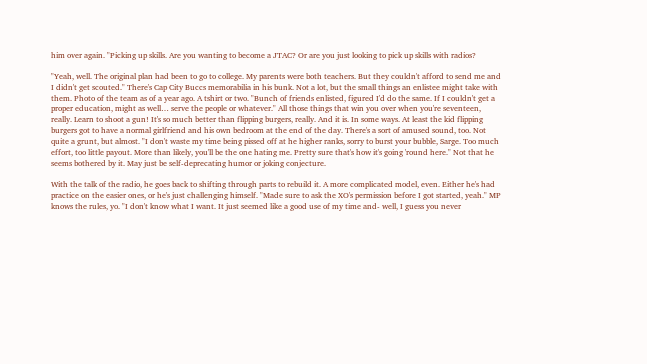him over again. "Picking up skills. Are you wanting to become a JTAC? Or are you just looking to pick up skills with radios?

"Yeah, well. The original plan had been to go to college. My parents were both teachers. But they couldn't afford to send me and I didn't get scouted." There's Cap City Buccs memorabilia in his bunk. Not a lot, but the small things an enlistee might take with them. Photo of the team as of a year ago. A tshirt or two. "Bunch of friends enlisted, figured I'd do the same. If I couldn't get a proper education, might as well… serve the people or whatever." All those things that win you over when you're seventeen, really. Learn to shoot a gun! It's so much better than flipping burgers, really. And it is. In some ways. At least the kid flipping burgers got to have a normal girlfriend and his own bedroom at the end of the day. There's a sort of amused sound, too. Not quite a grunt, but almost. "I don't waste my time being pissed off at he higher ranks, sorry to burst your bubble, Sarge. Too much effort, too little payout. More than likely, you'll be the one hating me. Pretty sure that's how it's going 'round here." Not that he seems bothered by it. May just be self-deprecating humor or joking conjecture.

With the talk of the radio, he goes back to shifting through parts to rebuild it. A more complicated model, even. Either he's had practice on the easier ones, or he's just challenging himself. "Made sure to ask the XO's permission before I got started, yeah." MP knows the rules, yo. "I don't know what I want. It just seemed like a good use of my time and- well, I guess you never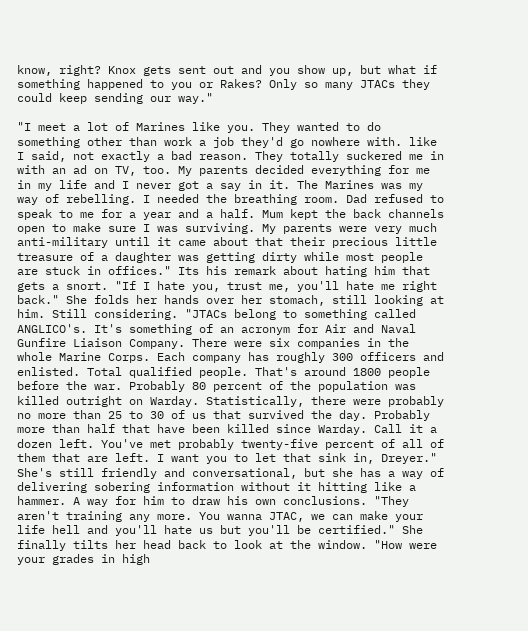know, right? Knox gets sent out and you show up, but what if something happened to you or Rakes? Only so many JTACs they could keep sending our way."

"I meet a lot of Marines like you. They wanted to do something other than work a job they'd go nowhere with. like I said, not exactly a bad reason. They totally suckered me in with an ad on TV, too. My parents decided everything for me in my life and I never got a say in it. The Marines was my way of rebelling. I needed the breathing room. Dad refused to speak to me for a year and a half. Mum kept the back channels open to make sure I was surviving. My parents were very much anti-military until it came about that their precious little treasure of a daughter was getting dirty while most people are stuck in offices." Its his remark about hating him that gets a snort. "If I hate you, trust me, you'll hate me right back." She folds her hands over her stomach, still looking at him. Still considering. "JTACs belong to something called ANGLICO's. It's something of an acronym for Air and Naval Gunfire Liaison Company. There were six companies in the whole Marine Corps. Each company has roughly 300 officers and enlisted. Total qualified people. That's around 1800 people before the war. Probably 80 percent of the population was killed outright on Warday. Statistically, there were probably no more than 25 to 30 of us that survived the day. Probably more than half that have been killed since Warday. Call it a dozen left. You've met probably twenty-five percent of all of them that are left. I want you to let that sink in, Dreyer." She's still friendly and conversational, but she has a way of delivering sobering information without it hitting like a hammer. A way for him to draw his own conclusions. "They aren't training any more. You wanna JTAC, we can make your life hell and you'll hate us but you'll be certified." She finally tilts her head back to look at the window. "How were your grades in high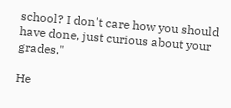school? I don't care how you should have done, just curious about your grades."

He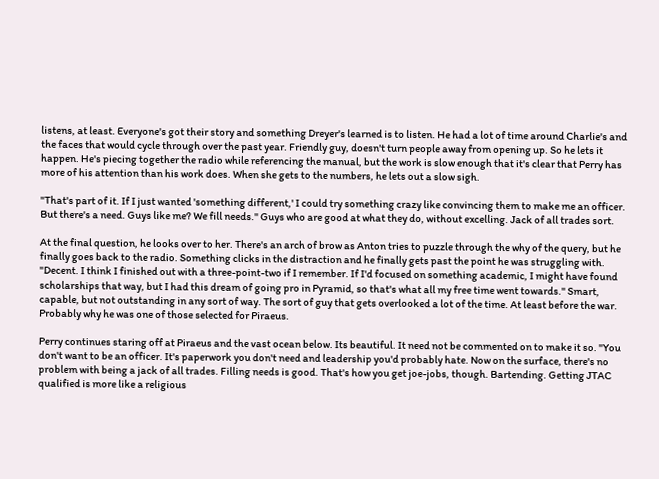listens, at least. Everyone's got their story and something Dreyer's learned is to listen. He had a lot of time around Charlie's and the faces that would cycle through over the past year. Friendly guy, doesn't turn people away from opening up. So he lets it happen. He's piecing together the radio while referencing the manual, but the work is slow enough that it's clear that Perry has more of his attention than his work does. When she gets to the numbers, he lets out a slow sigh.

"That's part of it. If I just wanted 'something different,' I could try something crazy like convincing them to make me an officer. But there's a need. Guys like me? We fill needs." Guys who are good at what they do, without excelling. Jack of all trades sort.

At the final question, he looks over to her. There's an arch of brow as Anton tries to puzzle through the why of the query, but he finally goes back to the radio. Something clicks in the distraction and he finally gets past the point he was struggling with. "Decent. I think I finished out with a three-point-two if I remember. If I'd focused on something academic, I might have found scholarships that way, but I had this dream of going pro in Pyramid, so that's what all my free time went towards." Smart, capable, but not outstanding in any sort of way. The sort of guy that gets overlooked a lot of the time. At least before the war. Probably why he was one of those selected for Piraeus.

Perry continues staring off at Piraeus and the vast ocean below. Its beautiful. It need not be commented on to make it so. "You don't want to be an officer. It's paperwork you don't need and leadership you'd probably hate. Now on the surface, there's no problem with being a jack of all trades. Filling needs is good. That's how you get joe-jobs, though. Bartending. Getting JTAC qualified is more like a religious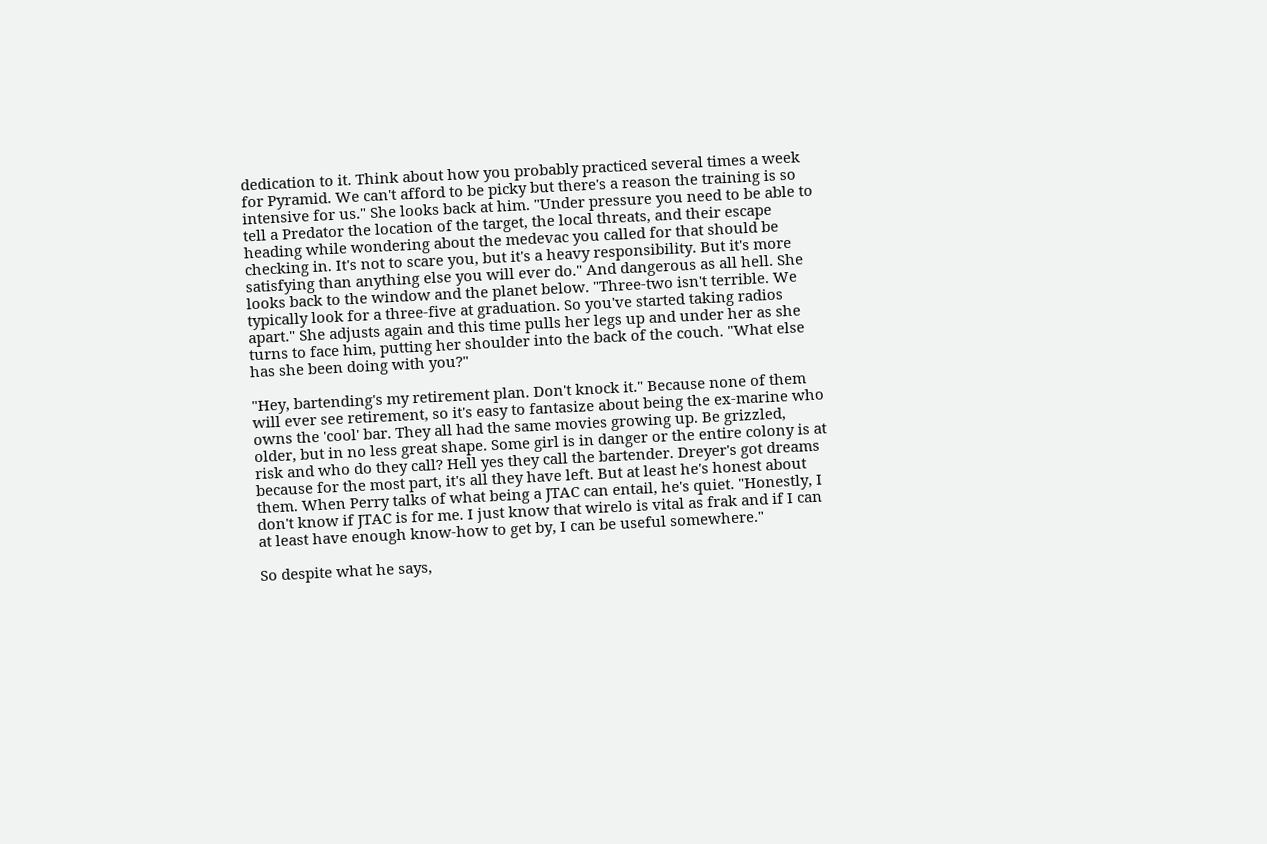dedication to it. Think about how you probably practiced several times a week for Pyramid. We can't afford to be picky but there's a reason the training is so intensive for us." She looks back at him. "Under pressure you need to be able to tell a Predator the location of the target, the local threats, and their escape heading while wondering about the medevac you called for that should be checking in. It's not to scare you, but it's a heavy responsibility. But it's more satisfying than anything else you will ever do." And dangerous as all hell. She looks back to the window and the planet below. "Three-two isn't terrible. We typically look for a three-five at graduation. So you've started taking radios apart." She adjusts again and this time pulls her legs up and under her as she turns to face him, putting her shoulder into the back of the couch. "What else has she been doing with you?"

"Hey, bartending's my retirement plan. Don't knock it." Because none of them will ever see retirement, so it's easy to fantasize about being the ex-marine who owns the 'cool' bar. They all had the same movies growing up. Be grizzled, older, but in no less great shape. Some girl is in danger or the entire colony is at risk and who do they call? Hell yes they call the bartender. Dreyer's got dreams because for the most part, it's all they have left. But at least he's honest about them. When Perry talks of what being a JTAC can entail, he's quiet. "Honestly, I don't know if JTAC is for me. I just know that wirelo is vital as frak and if I can at least have enough know-how to get by, I can be useful somewhere."

So despite what he says,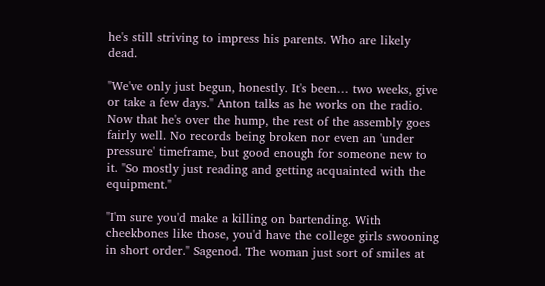he's still striving to impress his parents. Who are likely dead.

"We've only just begun, honestly. It's been… two weeks, give or take a few days." Anton talks as he works on the radio. Now that he's over the hump, the rest of the assembly goes fairly well. No records being broken nor even an 'under pressure' timeframe, but good enough for someone new to it. "So mostly just reading and getting acquainted with the equipment."

"I'm sure you'd make a killing on bartending. With cheekbones like those, you'd have the college girls swooning in short order." Sagenod. The woman just sort of smiles at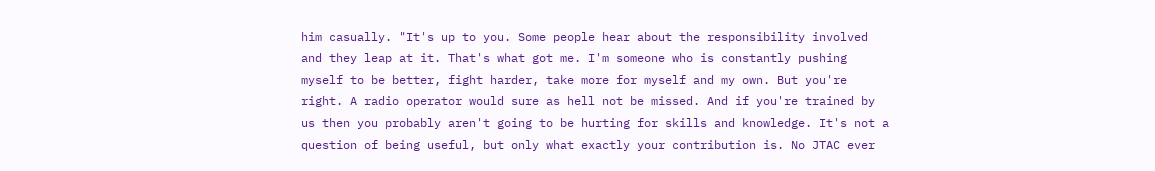him casually. "It's up to you. Some people hear about the responsibility involved and they leap at it. That's what got me. I'm someone who is constantly pushing myself to be better, fight harder, take more for myself and my own. But you're right. A radio operator would sure as hell not be missed. And if you're trained by us then you probably aren't going to be hurting for skills and knowledge. It's not a question of being useful, but only what exactly your contribution is. No JTAC ever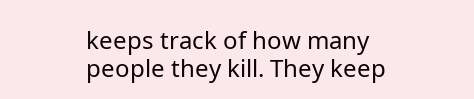keeps track of how many people they kill. They keep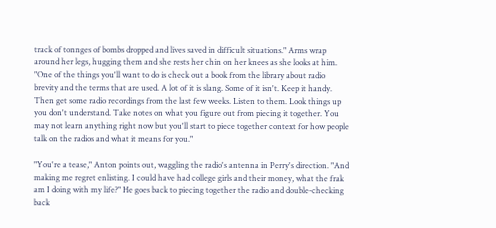track of tonnges of bombs dropped and lives saved in difficult situations." Arms wrap around her legs, hugging them and she rests her chin on her knees as she looks at him. "One of the things you'll want to do is check out a book from the library about radio brevity and the terms that are used. A lot of it is slang. Some of it isn't. Keep it handy. Then get some radio recordings from the last few weeks. Listen to them. Look things up you don't understand. Take notes on what you figure out from piecing it together. You may not learn anything right now but you'll start to piece together context for how people talk on the radios and what it means for you."

"You're a tease," Anton points out, waggling the radio's antenna in Perry's direction. "And making me regret enlisting. I could have had college girls and their money, what the frak am I doing with my life?" He goes back to piecing together the radio and double-checking back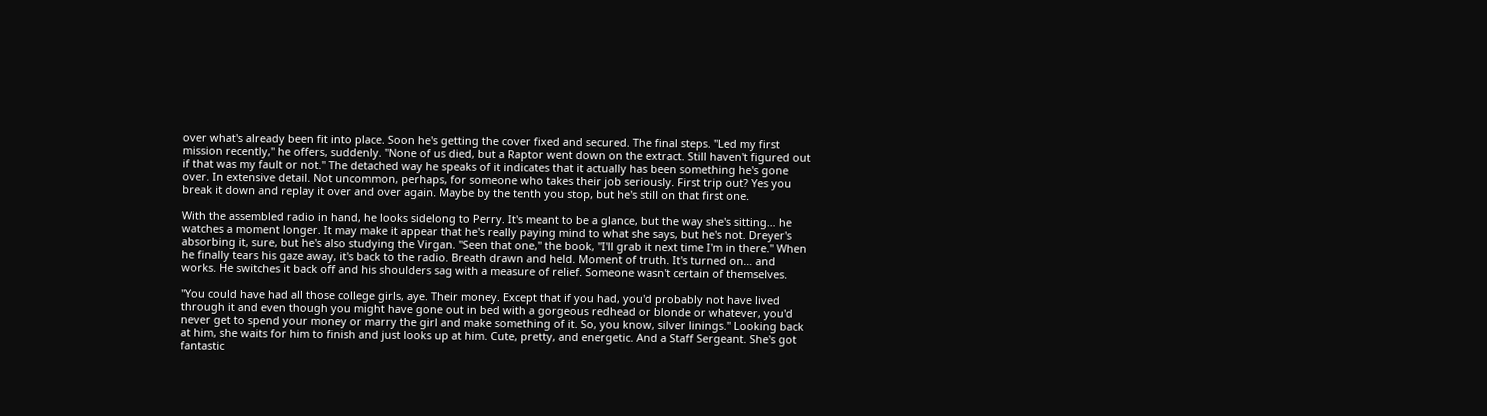over what's already been fit into place. Soon he's getting the cover fixed and secured. The final steps. "Led my first mission recently," he offers, suddenly. "None of us died, but a Raptor went down on the extract. Still haven't figured out if that was my fault or not." The detached way he speaks of it indicates that it actually has been something he's gone over. In extensive detail. Not uncommon, perhaps, for someone who takes their job seriously. First trip out? Yes you break it down and replay it over and over again. Maybe by the tenth you stop, but he's still on that first one.

With the assembled radio in hand, he looks sidelong to Perry. It's meant to be a glance, but the way she's sitting… he watches a moment longer. It may make it appear that he's really paying mind to what she says, but he's not. Dreyer's absorbing it, sure, but he's also studying the Virgan. "Seen that one," the book, "I'll grab it next time I'm in there." When he finally tears his gaze away, it's back to the radio. Breath drawn and held. Moment of truth. It's turned on… and works. He switches it back off and his shoulders sag with a measure of relief. Someone wasn't certain of themselves.

"You could have had all those college girls, aye. Their money. Except that if you had, you'd probably not have lived through it and even though you might have gone out in bed with a gorgeous redhead or blonde or whatever, you'd never get to spend your money or marry the girl and make something of it. So, you know, silver linings." Looking back at him, she waits for him to finish and just looks up at him. Cute, pretty, and energetic. And a Staff Sergeant. She's got fantastic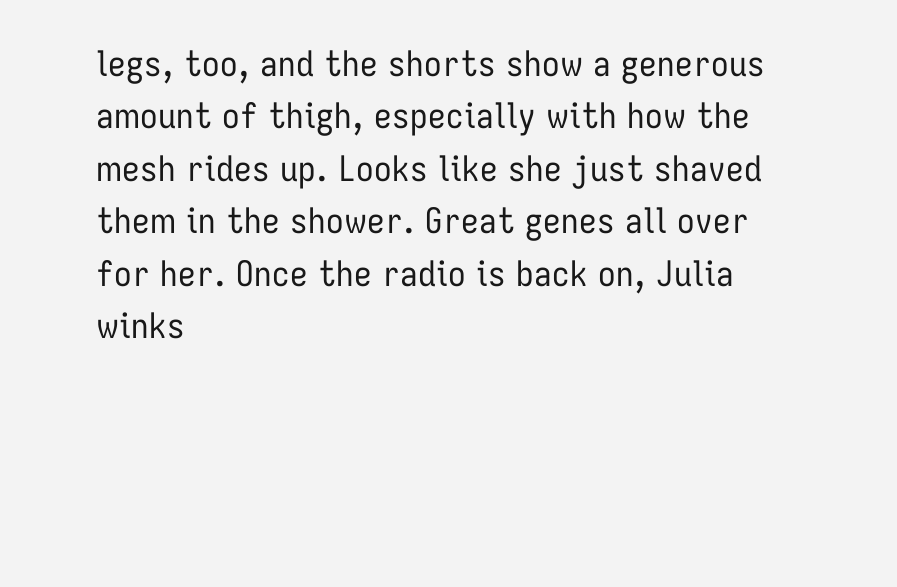legs, too, and the shorts show a generous amount of thigh, especially with how the mesh rides up. Looks like she just shaved them in the shower. Great genes all over for her. Once the radio is back on, Julia winks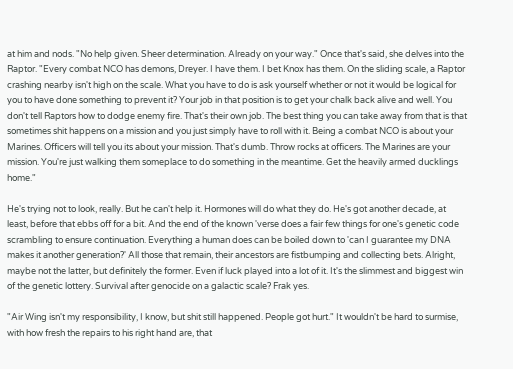at him and nods. "No help given. Sheer determination. Already on your way." Once that's said, she delves into the Raptor. "Every combat NCO has demons, Dreyer. I have them. I bet Knox has them. On the sliding scale, a Raptor crashing nearby isn't high on the scale. What you have to do is ask yourself whether or not it would be logical for you to have done something to prevent it? Your job in that position is to get your chalk back alive and well. You don't tell Raptors how to dodge enemy fire. That's their own job. The best thing you can take away from that is that sometimes shit happens on a mission and you just simply have to roll with it. Being a combat NCO is about your Marines. Officers will tell you its about your mission. That's dumb. Throw rocks at officers. The Marines are your mission. You're just walking them someplace to do something in the meantime. Get the heavily armed ducklings home."

He's trying not to look, really. But he can't help it. Hormones will do what they do. He's got another decade, at least, before that ebbs off for a bit. And the end of the known 'verse does a fair few things for one's genetic code scrambling to ensure continuation. Everything a human does can be boiled down to 'can I guarantee my DNA makes it another generation?' All those that remain, their ancestors are fistbumping and collecting bets. Alright, maybe not the latter, but definitely the former. Even if luck played into a lot of it. It's the slimmest and biggest win of the genetic lottery. Survival after genocide on a galactic scale? Frak yes.

"Air Wing isn't my responsibility, I know, but shit still happened. People got hurt." It wouldn't be hard to surmise, with how fresh the repairs to his right hand are, that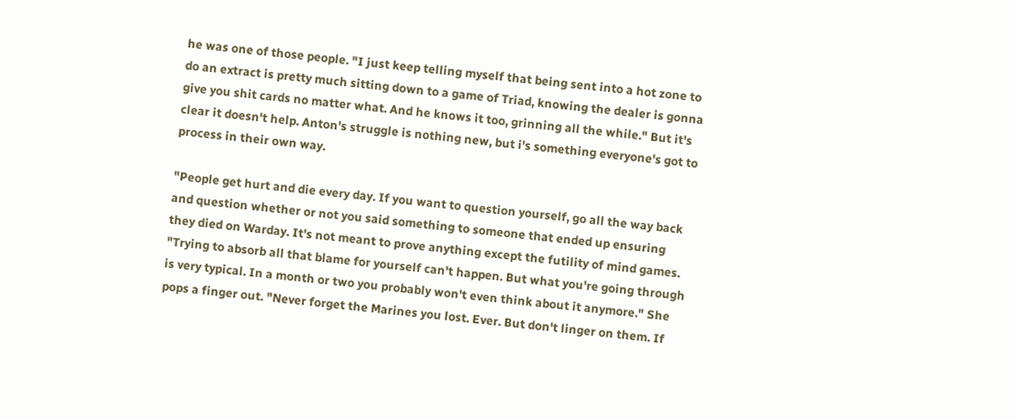he was one of those people. "I just keep telling myself that being sent into a hot zone to do an extract is pretty much sitting down to a game of Triad, knowing the dealer is gonna give you shit cards no matter what. And he knows it too, grinning all the while." But it's clear it doesn't help. Anton's struggle is nothing new, but i's something everyone's got to process in their own way.

"People get hurt and die every day. If you want to question yourself, go all the way back and question whether or not you said something to someone that ended up ensuring they died on Warday. It's not meant to prove anything except the futility of mind games. "Trying to absorb all that blame for yourself can't happen. But what you're going through is very typical. In a month or two you probably won't even think about it anymore." She pops a finger out. "Never forget the Marines you lost. Ever. But don't linger on them. If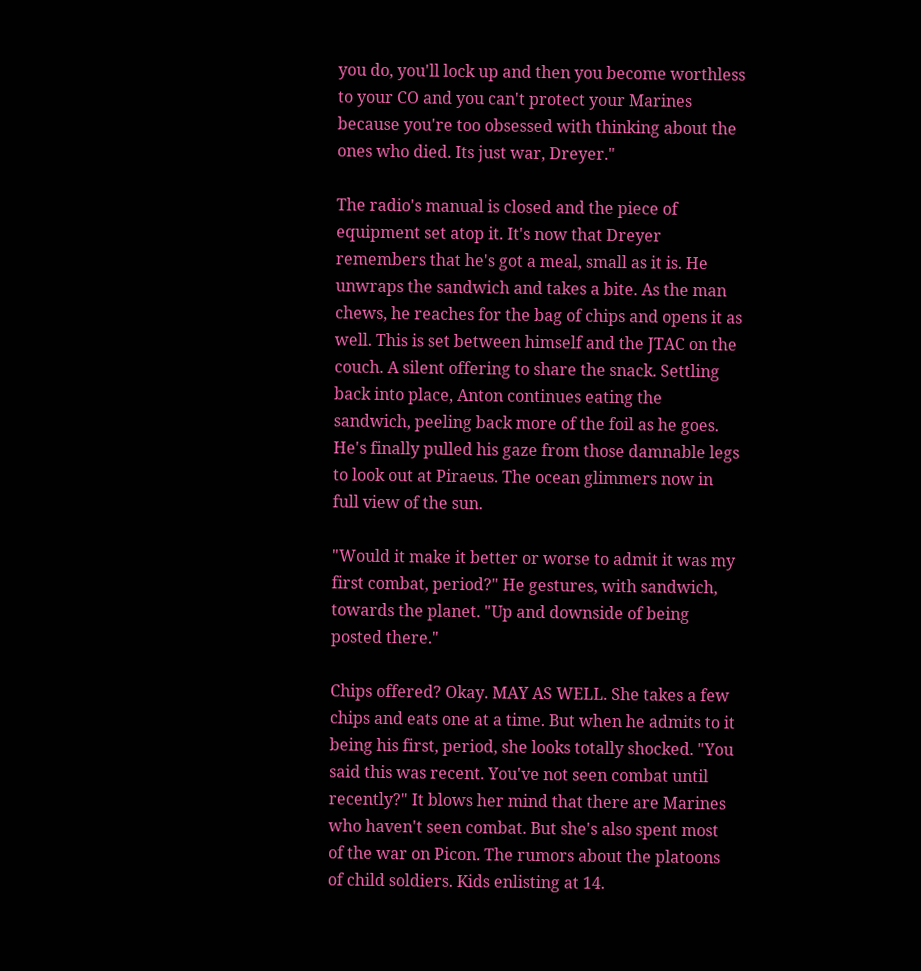you do, you'll lock up and then you become worthless to your CO and you can't protect your Marines because you're too obsessed with thinking about the ones who died. Its just war, Dreyer."

The radio's manual is closed and the piece of equipment set atop it. It's now that Dreyer remembers that he's got a meal, small as it is. He unwraps the sandwich and takes a bite. As the man chews, he reaches for the bag of chips and opens it as well. This is set between himself and the JTAC on the couch. A silent offering to share the snack. Settling back into place, Anton continues eating the sandwich, peeling back more of the foil as he goes. He's finally pulled his gaze from those damnable legs to look out at Piraeus. The ocean glimmers now in full view of the sun.

"Would it make it better or worse to admit it was my first combat, period?" He gestures, with sandwich, towards the planet. "Up and downside of being posted there."

Chips offered? Okay. MAY AS WELL. She takes a few chips and eats one at a time. But when he admits to it being his first, period, she looks totally shocked. "You said this was recent. You've not seen combat until recently?" It blows her mind that there are Marines who haven't seen combat. But she's also spent most of the war on Picon. The rumors about the platoons of child soldiers. Kids enlisting at 14.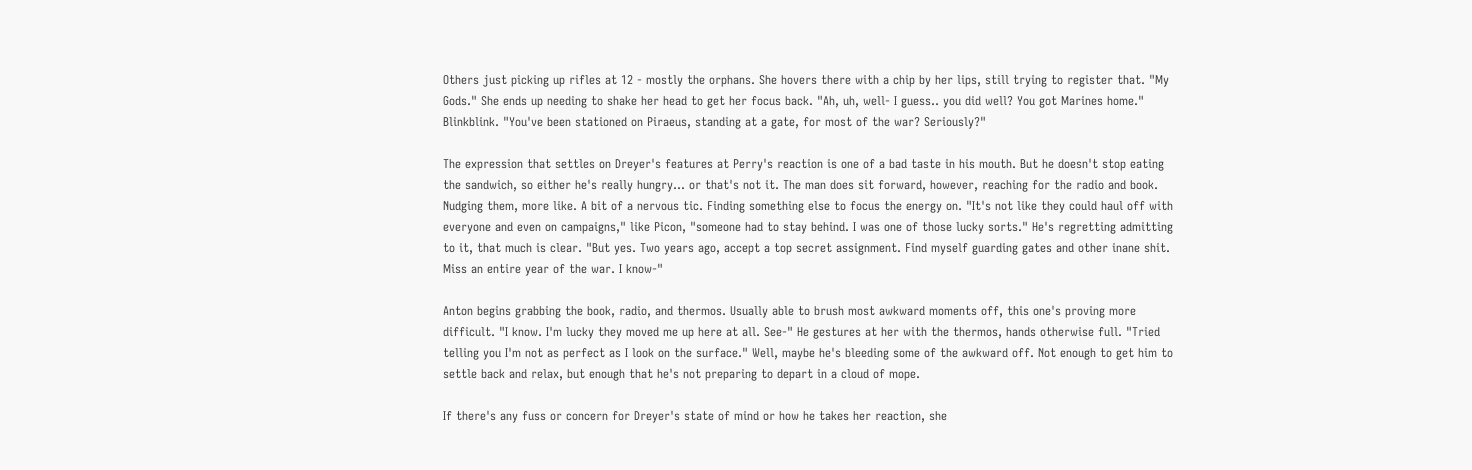Others just picking up rifles at 12 - mostly the orphans. She hovers there with a chip by her lips, still trying to register that. "My Gods." She ends up needing to shake her head to get her focus back. "Ah, uh, well- I guess.. you did well? You got Marines home." Blinkblink. "You've been stationed on Piraeus, standing at a gate, for most of the war? Seriously?"

The expression that settles on Dreyer's features at Perry's reaction is one of a bad taste in his mouth. But he doesn't stop eating the sandwich, so either he's really hungry… or that's not it. The man does sit forward, however, reaching for the radio and book. Nudging them, more like. A bit of a nervous tic. Finding something else to focus the energy on. "It's not like they could haul off with everyone and even on campaigns," like Picon, "someone had to stay behind. I was one of those lucky sorts." He's regretting admitting to it, that much is clear. "But yes. Two years ago, accept a top secret assignment. Find myself guarding gates and other inane shit. Miss an entire year of the war. I know-"

Anton begins grabbing the book, radio, and thermos. Usually able to brush most awkward moments off, this one's proving more difficult. "I know. I'm lucky they moved me up here at all. See-" He gestures at her with the thermos, hands otherwise full. "Tried telling you I'm not as perfect as I look on the surface." Well, maybe he's bleeding some of the awkward off. Not enough to get him to settle back and relax, but enough that he's not preparing to depart in a cloud of mope.

If there's any fuss or concern for Dreyer's state of mind or how he takes her reaction, she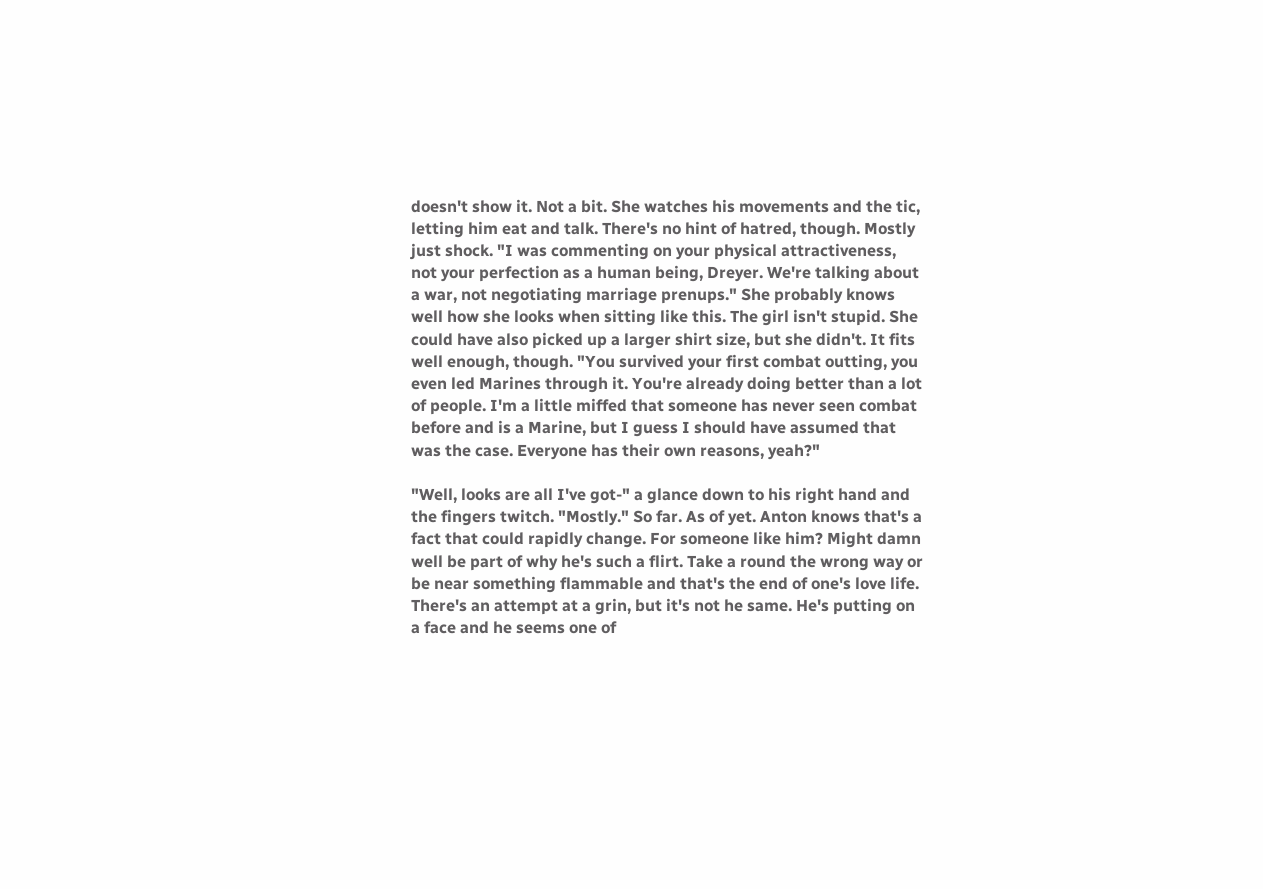doesn't show it. Not a bit. She watches his movements and the tic, letting him eat and talk. There's no hint of hatred, though. Mostly just shock. "I was commenting on your physical attractiveness, not your perfection as a human being, Dreyer. We're talking about a war, not negotiating marriage prenups." She probably knows well how she looks when sitting like this. The girl isn't stupid. She could have also picked up a larger shirt size, but she didn't. It fits well enough, though. "You survived your first combat outting, you even led Marines through it. You're already doing better than a lot of people. I'm a little miffed that someone has never seen combat before and is a Marine, but I guess I should have assumed that was the case. Everyone has their own reasons, yeah?"

"Well, looks are all I've got-" a glance down to his right hand and the fingers twitch. "Mostly." So far. As of yet. Anton knows that's a fact that could rapidly change. For someone like him? Might damn well be part of why he's such a flirt. Take a round the wrong way or be near something flammable and that's the end of one's love life. There's an attempt at a grin, but it's not he same. He's putting on a face and he seems one of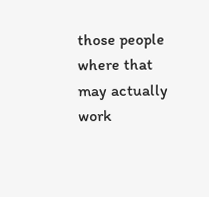those people where that may actually work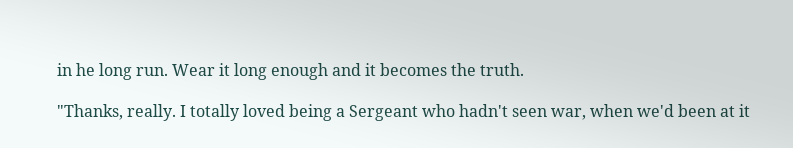in he long run. Wear it long enough and it becomes the truth.

"Thanks, really. I totally loved being a Sergeant who hadn't seen war, when we'd been at it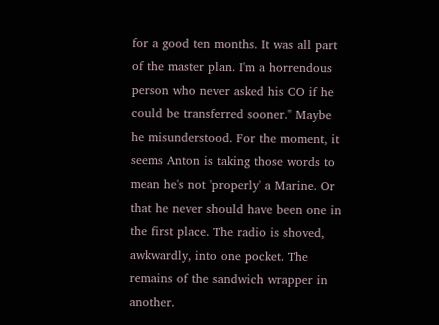for a good ten months. It was all part of the master plan. I'm a horrendous person who never asked his CO if he could be transferred sooner." Maybe he misunderstood. For the moment, it seems Anton is taking those words to mean he's not 'properly' a Marine. Or that he never should have been one in the first place. The radio is shoved, awkwardly, into one pocket. The remains of the sandwich wrapper in another.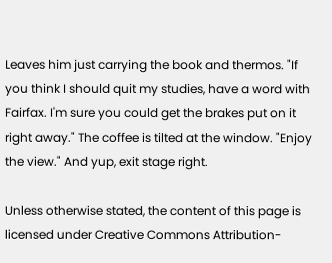Leaves him just carrying the book and thermos. "If you think I should quit my studies, have a word with Fairfax. I'm sure you could get the brakes put on it right away." The coffee is tilted at the window. "Enjoy the view." And yup, exit stage right.

Unless otherwise stated, the content of this page is licensed under Creative Commons Attribution-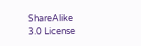ShareAlike 3.0 License